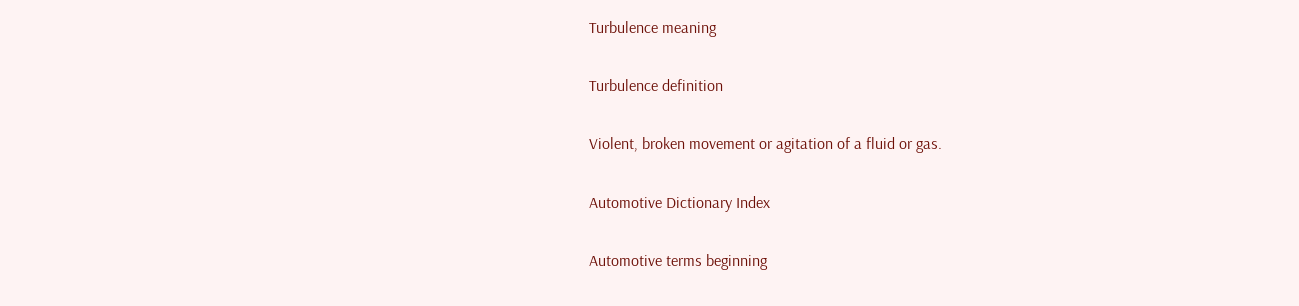Turbulence meaning

Turbulence definition

Violent, broken movement or agitation of a fluid or gas.

Automotive Dictionary Index

Automotive terms beginning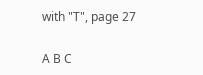with "T", page 27

A B C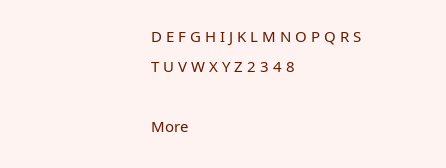D E F G H I J K L M N O P Q R S T U V W X Y Z 2 3 4 8

More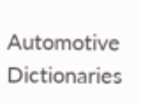Automotive Dictionaries